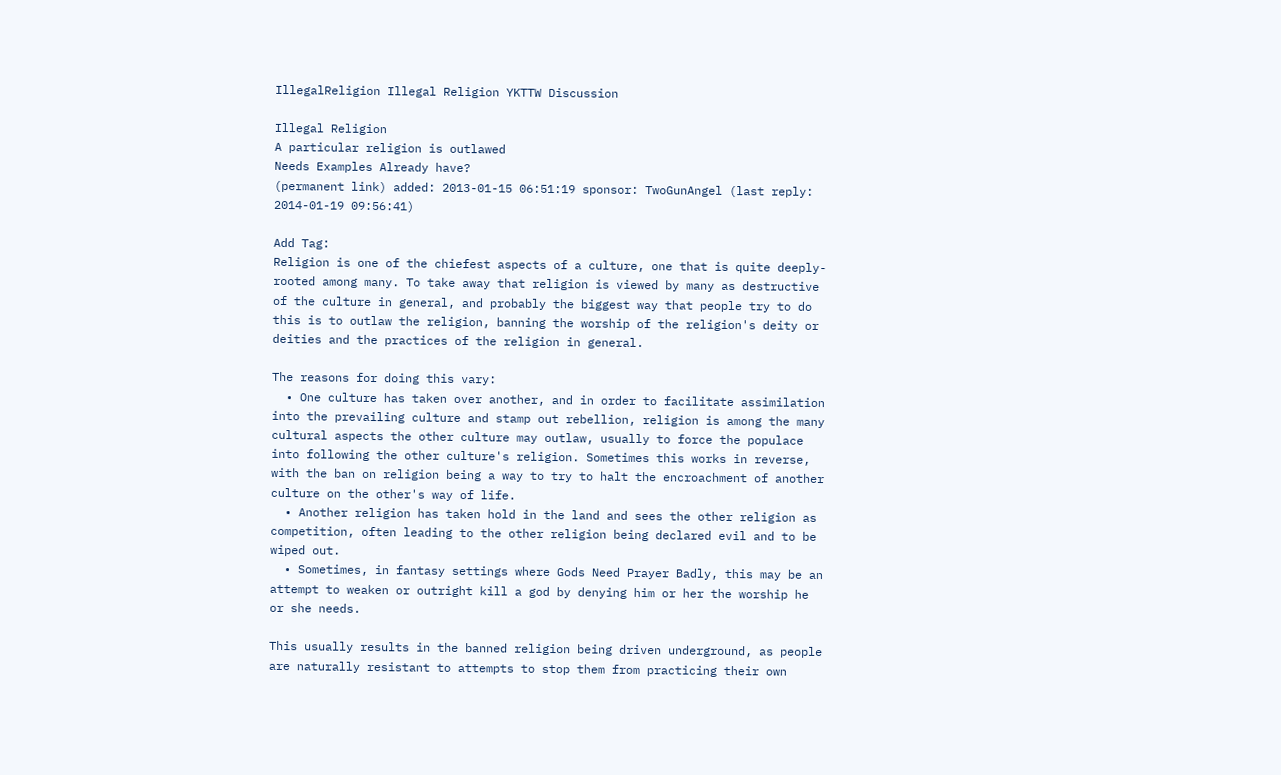IllegalReligion Illegal Religion YKTTW Discussion

Illegal Religion
A particular religion is outlawed
Needs Examples Already have?
(permanent link) added: 2013-01-15 06:51:19 sponsor: TwoGunAngel (last reply: 2014-01-19 09:56:41)

Add Tag:
Religion is one of the chiefest aspects of a culture, one that is quite deeply-rooted among many. To take away that religion is viewed by many as destructive of the culture in general, and probably the biggest way that people try to do this is to outlaw the religion, banning the worship of the religion's deity or deities and the practices of the religion in general.

The reasons for doing this vary:
  • One culture has taken over another, and in order to facilitate assimilation into the prevailing culture and stamp out rebellion, religion is among the many cultural aspects the other culture may outlaw, usually to force the populace into following the other culture's religion. Sometimes this works in reverse, with the ban on religion being a way to try to halt the encroachment of another culture on the other's way of life.
  • Another religion has taken hold in the land and sees the other religion as competition, often leading to the other religion being declared evil and to be wiped out.
  • Sometimes, in fantasy settings where Gods Need Prayer Badly, this may be an attempt to weaken or outright kill a god by denying him or her the worship he or she needs.

This usually results in the banned religion being driven underground, as people are naturally resistant to attempts to stop them from practicing their own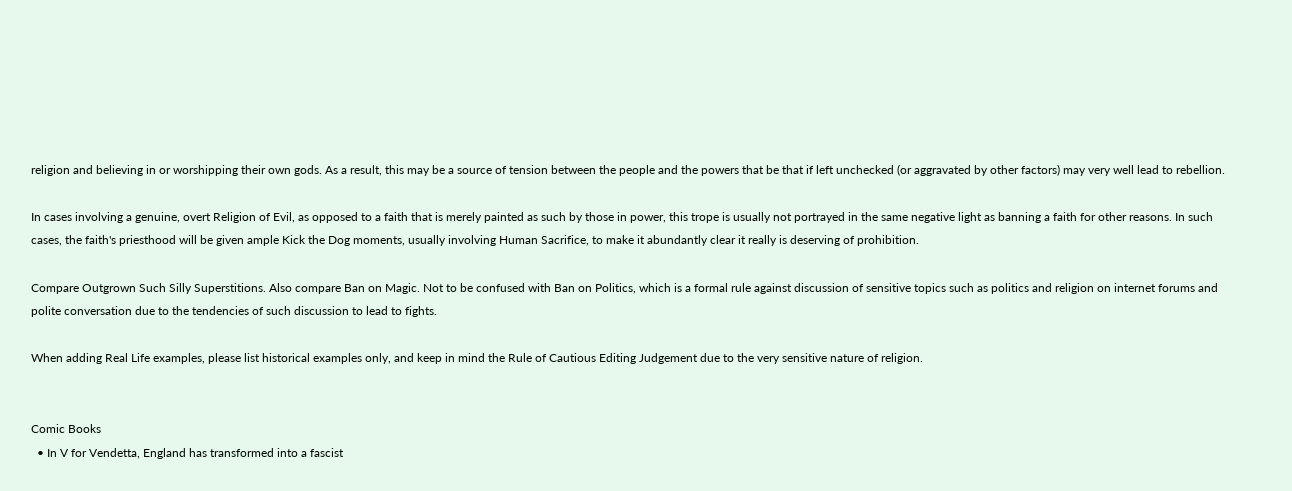religion and believing in or worshipping their own gods. As a result, this may be a source of tension between the people and the powers that be that if left unchecked (or aggravated by other factors) may very well lead to rebellion.

In cases involving a genuine, overt Religion of Evil, as opposed to a faith that is merely painted as such by those in power, this trope is usually not portrayed in the same negative light as banning a faith for other reasons. In such cases, the faith's priesthood will be given ample Kick the Dog moments, usually involving Human Sacrifice, to make it abundantly clear it really is deserving of prohibition.

Compare Outgrown Such Silly Superstitions. Also compare Ban on Magic. Not to be confused with Ban on Politics, which is a formal rule against discussion of sensitive topics such as politics and religion on internet forums and polite conversation due to the tendencies of such discussion to lead to fights.

When adding Real Life examples, please list historical examples only, and keep in mind the Rule of Cautious Editing Judgement due to the very sensitive nature of religion.


Comic Books
  • In V for Vendetta, England has transformed into a fascist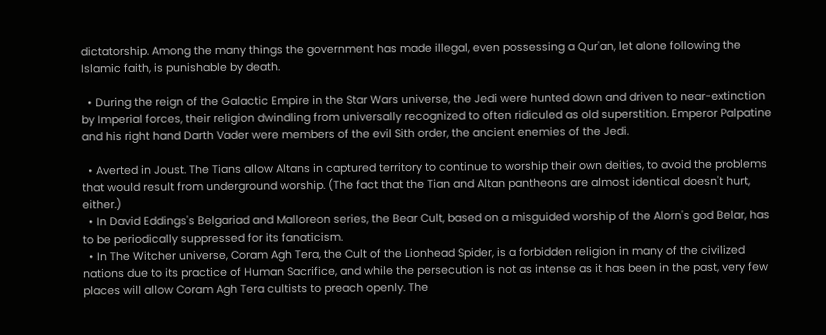dictatorship. Among the many things the government has made illegal, even possessing a Qur'an, let alone following the Islamic faith, is punishable by death.

  • During the reign of the Galactic Empire in the Star Wars universe, the Jedi were hunted down and driven to near-extinction by Imperial forces, their religion dwindling from universally recognized to often ridiculed as old superstition. Emperor Palpatine and his right hand Darth Vader were members of the evil Sith order, the ancient enemies of the Jedi.

  • Averted in Joust. The Tians allow Altans in captured territory to continue to worship their own deities, to avoid the problems that would result from underground worship. (The fact that the Tian and Altan pantheons are almost identical doesn't hurt, either.)
  • In David Eddings's Belgariad and Malloreon series, the Bear Cult, based on a misguided worship of the Alorn's god Belar, has to be periodically suppressed for its fanaticism.
  • In The Witcher universe, Coram Agh Tera, the Cult of the Lionhead Spider, is a forbidden religion in many of the civilized nations due to its practice of Human Sacrifice, and while the persecution is not as intense as it has been in the past, very few places will allow Coram Agh Tera cultists to preach openly. The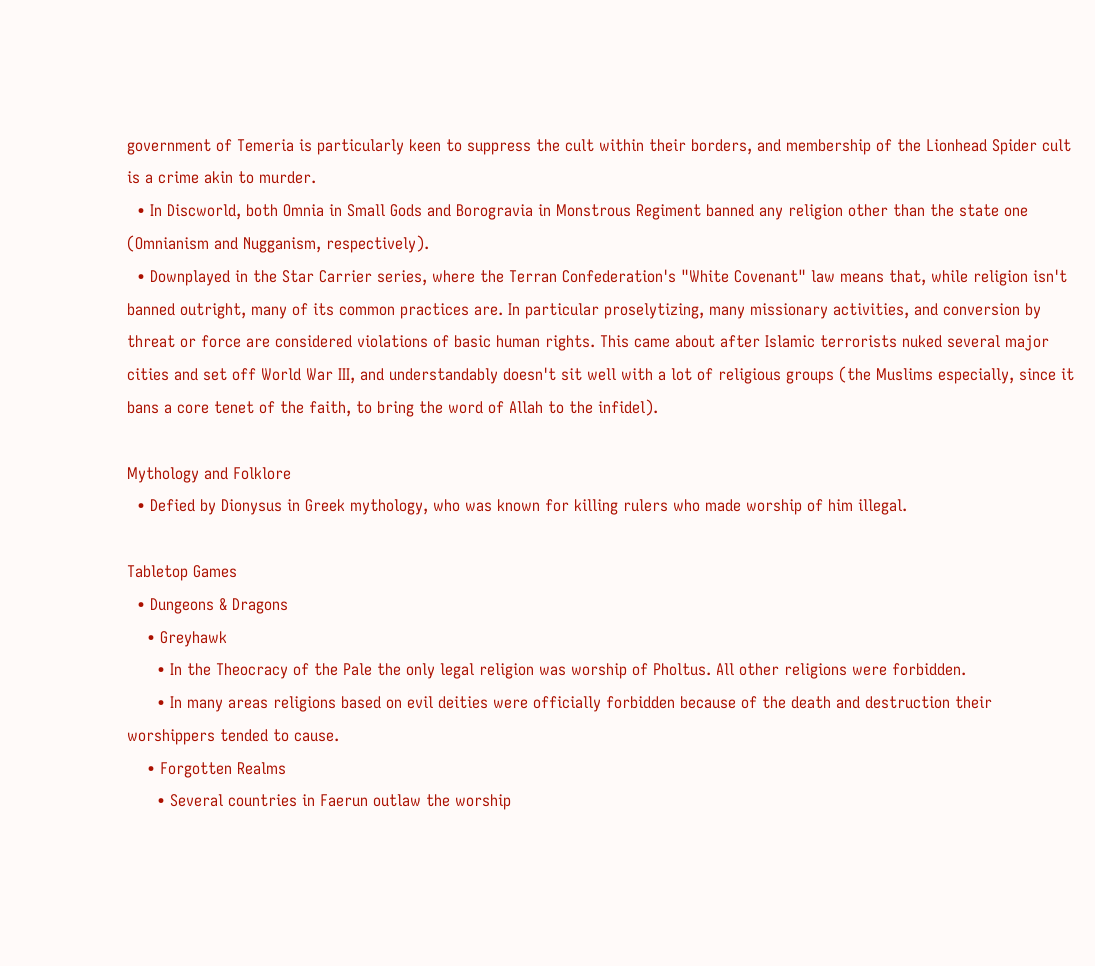government of Temeria is particularly keen to suppress the cult within their borders, and membership of the Lionhead Spider cult is a crime akin to murder.
  • In Discworld, both Omnia in Small Gods and Borogravia in Monstrous Regiment banned any religion other than the state one (Omnianism and Nugganism, respectively).
  • Downplayed in the Star Carrier series, where the Terran Confederation's "White Covenant" law means that, while religion isn't banned outright, many of its common practices are. In particular proselytizing, many missionary activities, and conversion by threat or force are considered violations of basic human rights. This came about after Islamic terrorists nuked several major cities and set off World War III, and understandably doesn't sit well with a lot of religious groups (the Muslims especially, since it bans a core tenet of the faith, to bring the word of Allah to the infidel).

Mythology and Folklore
  • Defied by Dionysus in Greek mythology, who was known for killing rulers who made worship of him illegal.

Tabletop Games
  • Dungeons & Dragons
    • Greyhawk
      • In the Theocracy of the Pale the only legal religion was worship of Pholtus. All other religions were forbidden.
      • In many areas religions based on evil deities were officially forbidden because of the death and destruction their worshippers tended to cause.
    • Forgotten Realms
      • Several countries in Faerun outlaw the worship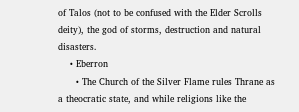of Talos (not to be confused with the Elder Scrolls deity), the god of storms, destruction and natural disasters.
    • Eberron
      • The Church of the Silver Flame rules Thrane as a theocratic state, and while religions like the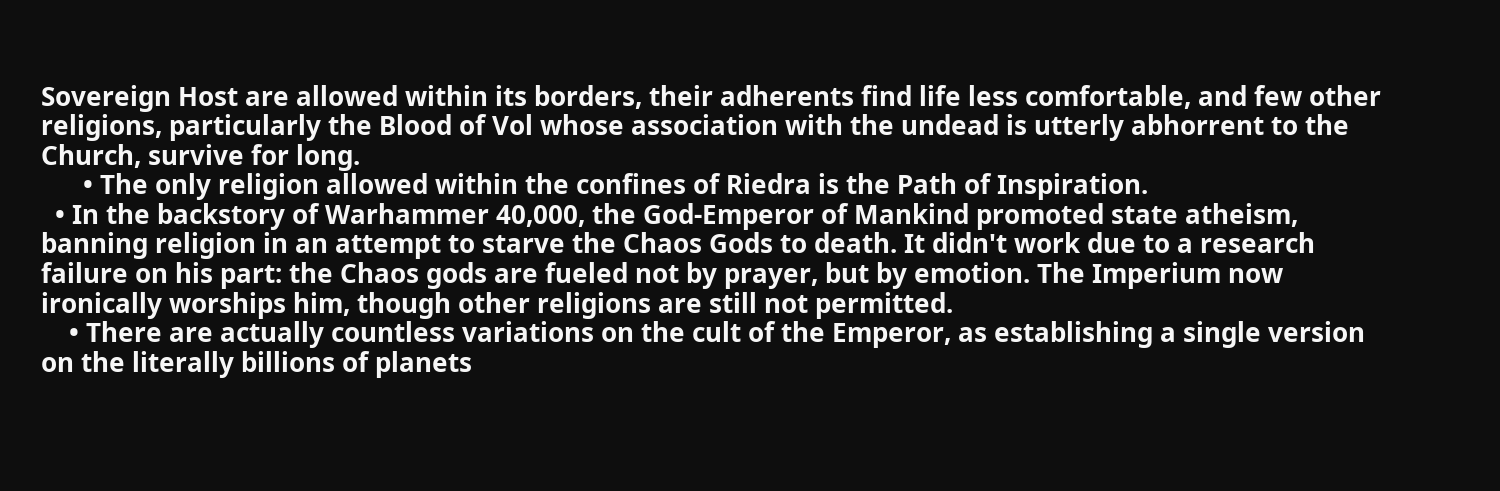Sovereign Host are allowed within its borders, their adherents find life less comfortable, and few other religions, particularly the Blood of Vol whose association with the undead is utterly abhorrent to the Church, survive for long.
      • The only religion allowed within the confines of Riedra is the Path of Inspiration.
  • In the backstory of Warhammer 40,000, the God-Emperor of Mankind promoted state atheism, banning religion in an attempt to starve the Chaos Gods to death. It didn't work due to a research failure on his part: the Chaos gods are fueled not by prayer, but by emotion. The Imperium now ironically worships him, though other religions are still not permitted.
    • There are actually countless variations on the cult of the Emperor, as establishing a single version on the literally billions of planets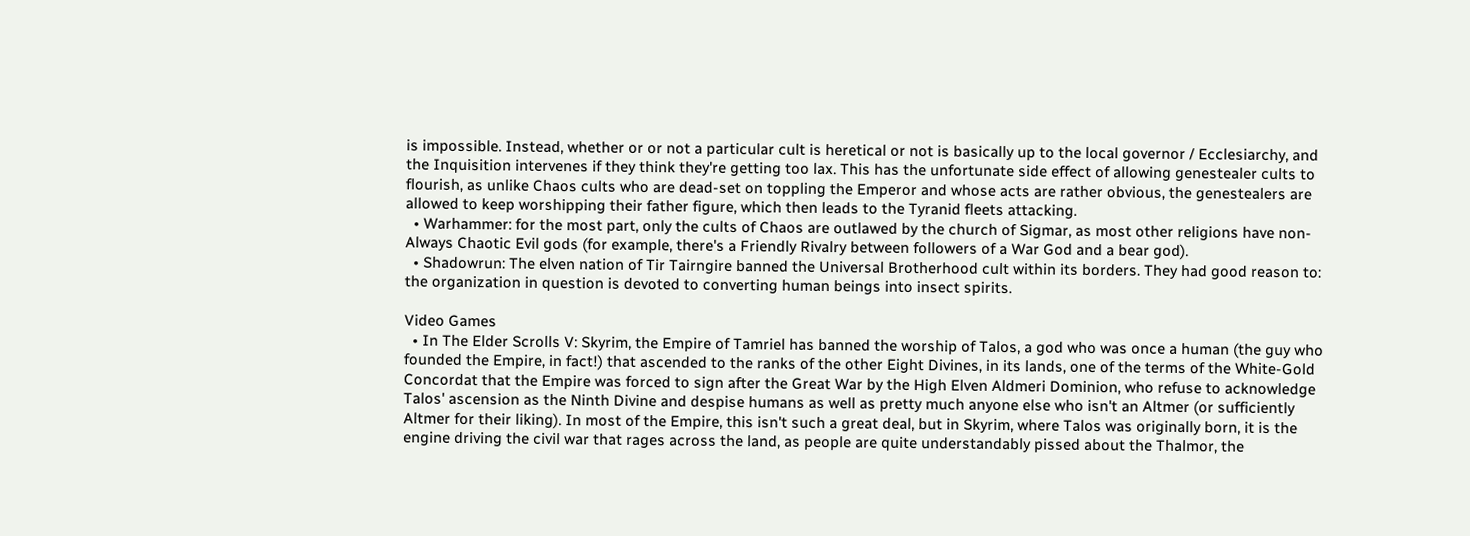is impossible. Instead, whether or or not a particular cult is heretical or not is basically up to the local governor / Ecclesiarchy, and the Inquisition intervenes if they think they're getting too lax. This has the unfortunate side effect of allowing genestealer cults to flourish, as unlike Chaos cults who are dead-set on toppling the Emperor and whose acts are rather obvious, the genestealers are allowed to keep worshipping their father figure, which then leads to the Tyranid fleets attacking.
  • Warhammer: for the most part, only the cults of Chaos are outlawed by the church of Sigmar, as most other religions have non-Always Chaotic Evil gods (for example, there's a Friendly Rivalry between followers of a War God and a bear god).
  • Shadowrun: The elven nation of Tir Tairngire banned the Universal Brotherhood cult within its borders. They had good reason to: the organization in question is devoted to converting human beings into insect spirits.

Video Games
  • In The Elder Scrolls V: Skyrim, the Empire of Tamriel has banned the worship of Talos, a god who was once a human (the guy who founded the Empire, in fact!) that ascended to the ranks of the other Eight Divines, in its lands, one of the terms of the White-Gold Concordat that the Empire was forced to sign after the Great War by the High Elven Aldmeri Dominion, who refuse to acknowledge Talos' ascension as the Ninth Divine and despise humans as well as pretty much anyone else who isn't an Altmer (or sufficiently Altmer for their liking). In most of the Empire, this isn't such a great deal, but in Skyrim, where Talos was originally born, it is the engine driving the civil war that rages across the land, as people are quite understandably pissed about the Thalmor, the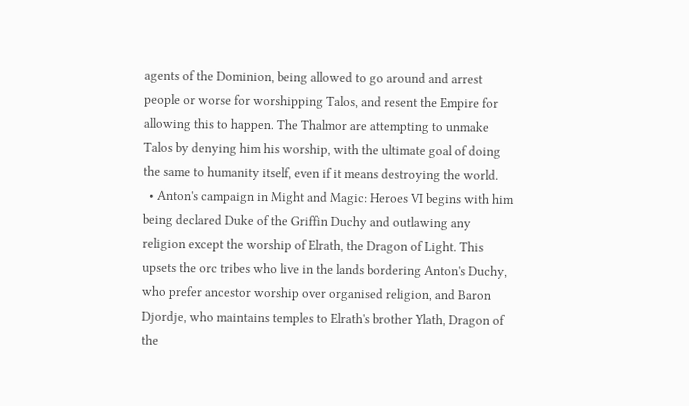agents of the Dominion, being allowed to go around and arrest people or worse for worshipping Talos, and resent the Empire for allowing this to happen. The Thalmor are attempting to unmake Talos by denying him his worship, with the ultimate goal of doing the same to humanity itself, even if it means destroying the world.
  • Anton's campaign in Might and Magic: Heroes VI begins with him being declared Duke of the Griffin Duchy and outlawing any religion except the worship of Elrath, the Dragon of Light. This upsets the orc tribes who live in the lands bordering Anton's Duchy, who prefer ancestor worship over organised religion, and Baron Djordje, who maintains temples to Elrath's brother Ylath, Dragon of the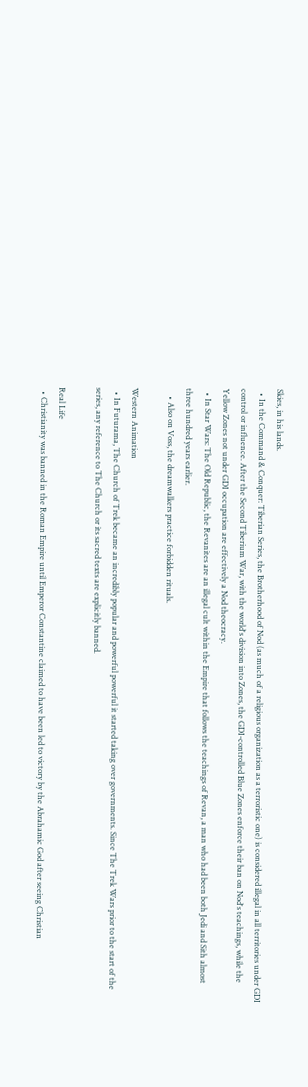Skies, in his lands.
  • In the Command & Conquer: Tiberian Series, the Brotherhood of Nod (as much of a religious organization as a terroristic one) is considered illegal in all territories under GDI control or influence. After the Second Tiberium War, with the world's division into Zones, the GDI-controlled Blue Zones enforce their ban on Nod's teachings, while the Yellow Zones not under GDI occupation are effectively a Nod theocracy.
  • In Star Wars: The Old Republic, the Revanites are an illegal cult within the Empire that follows the teachings of Revan, a man who had been both Jedi and Sith almost three hundred years earlier.
    • Also on Voss, the dreamwalkers practice forbidden rituals.

Western Animation
  • In Futurama, The Church of Trek became an incredibly popular and powerful powerful it started taking over governments. Since The Trek Wars prior to the start of the series, any reference to The Church or its sacred texts are explicitly banned.

Real Life
  • Christianity was banned in the Roman Empire until Emperor Constantine claimed to have been led to victory by the Abrahamic God after seeing Christian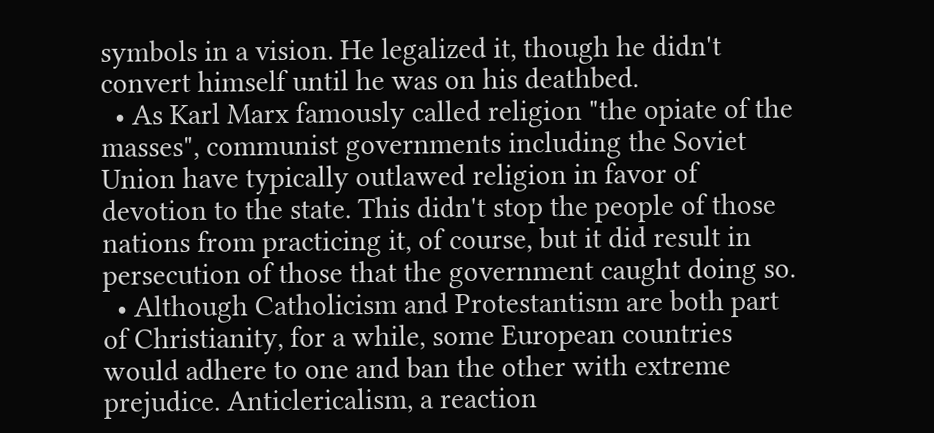symbols in a vision. He legalized it, though he didn't convert himself until he was on his deathbed.
  • As Karl Marx famously called religion "the opiate of the masses", communist governments including the Soviet Union have typically outlawed religion in favor of devotion to the state. This didn't stop the people of those nations from practicing it, of course, but it did result in persecution of those that the government caught doing so.
  • Although Catholicism and Protestantism are both part of Christianity, for a while, some European countries would adhere to one and ban the other with extreme prejudice. Anticlericalism, a reaction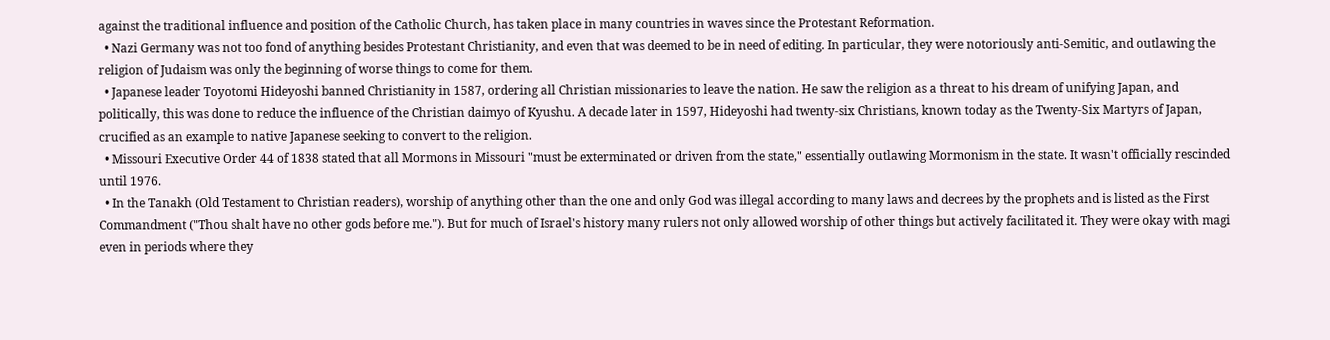against the traditional influence and position of the Catholic Church, has taken place in many countries in waves since the Protestant Reformation.
  • Nazi Germany was not too fond of anything besides Protestant Christianity, and even that was deemed to be in need of editing. In particular, they were notoriously anti-Semitic, and outlawing the religion of Judaism was only the beginning of worse things to come for them.
  • Japanese leader Toyotomi Hideyoshi banned Christianity in 1587, ordering all Christian missionaries to leave the nation. He saw the religion as a threat to his dream of unifying Japan, and politically, this was done to reduce the influence of the Christian daimyo of Kyushu. A decade later in 1597, Hideyoshi had twenty-six Christians, known today as the Twenty-Six Martyrs of Japan, crucified as an example to native Japanese seeking to convert to the religion.
  • Missouri Executive Order 44 of 1838 stated that all Mormons in Missouri "must be exterminated or driven from the state," essentially outlawing Mormonism in the state. It wasn't officially rescinded until 1976.
  • In the Tanakh (Old Testament to Christian readers), worship of anything other than the one and only God was illegal according to many laws and decrees by the prophets and is listed as the First Commandment ("Thou shalt have no other gods before me."). But for much of Israel's history many rulers not only allowed worship of other things but actively facilitated it. They were okay with magi even in periods where they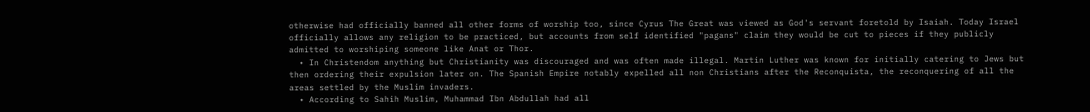otherwise had officially banned all other forms of worship too, since Cyrus The Great was viewed as God's servant foretold by Isaiah. Today Israel officially allows any religion to be practiced, but accounts from self identified "pagans" claim they would be cut to pieces if they publicly admitted to worshiping someone like Anat or Thor.
  • In Christendom anything but Christianity was discouraged and was often made illegal. Martin Luther was known for initially catering to Jews but then ordering their expulsion later on. The Spanish Empire notably expelled all non Christians after the Reconquista, the reconquering of all the areas settled by the Muslim invaders.
  • According to Sahih Muslim, Muhammad Ibn Abdullah had all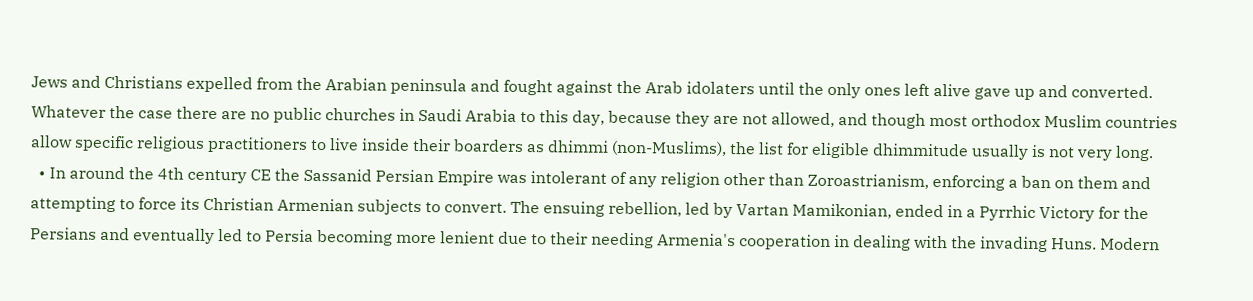Jews and Christians expelled from the Arabian peninsula and fought against the Arab idolaters until the only ones left alive gave up and converted. Whatever the case there are no public churches in Saudi Arabia to this day, because they are not allowed, and though most orthodox Muslim countries allow specific religious practitioners to live inside their boarders as dhimmi (non-Muslims), the list for eligible dhimmitude usually is not very long.
  • In around the 4th century CE the Sassanid Persian Empire was intolerant of any religion other than Zoroastrianism, enforcing a ban on them and attempting to force its Christian Armenian subjects to convert. The ensuing rebellion, led by Vartan Mamikonian, ended in a Pyrrhic Victory for the Persians and eventually led to Persia becoming more lenient due to their needing Armenia's cooperation in dealing with the invading Huns. Modern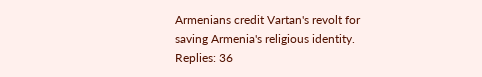Armenians credit Vartan's revolt for saving Armenia's religious identity.
Replies: 36